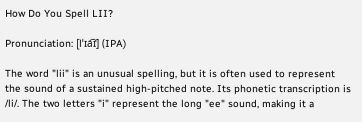How Do You Spell LII?

Pronunciation: [lˈɪa͡ɪ] (IPA)

The word "lii" is an unusual spelling, but it is often used to represent the sound of a sustained high-pitched note. Its phonetic transcription is /li/. The two letters "i" represent the long "ee" sound, making it a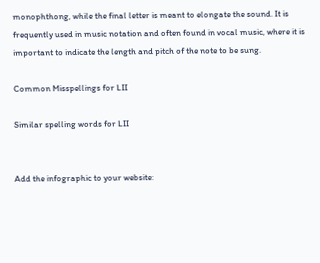monophthong, while the final letter is meant to elongate the sound. It is frequently used in music notation and often found in vocal music, where it is important to indicate the length and pitch of the note to be sung.

Common Misspellings for LII

Similar spelling words for LII


Add the infographic to your website: